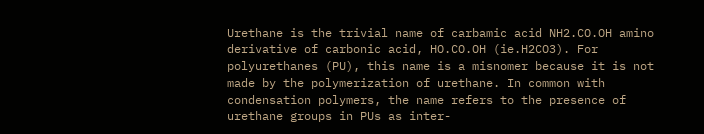Urethane is the trivial name of carbamic acid NH2.CO.OH amino derivative of carbonic acid, HO.CO.OH (ie.H2CO3). For polyurethanes (PU), this name is a misnomer because it is not made by the polymerization of urethane. In common with condensation polymers, the name refers to the presence of urethane groups in PUs as inter-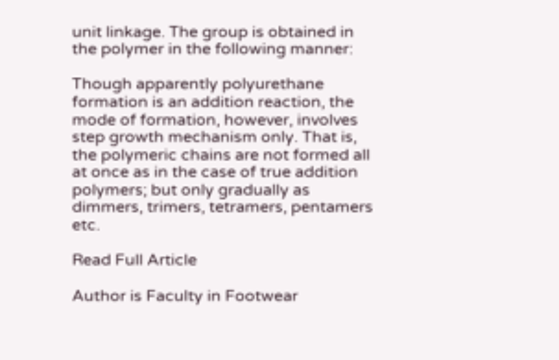unit linkage. The group is obtained in the polymer in the following manner:

Though apparently polyurethane formation is an addition reaction, the mode of formation, however, involves step growth mechanism only. That is, the polymeric chains are not formed all at once as in the case of true addition polymers; but only gradually as dimmers, trimers, tetramers, pentamers etc.

Read Full Article

Author is Faculty in Footwear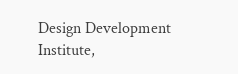Design Development Institute,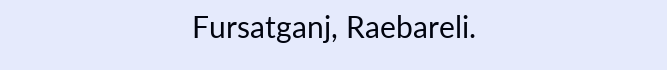Fursatganj, Raebareli.